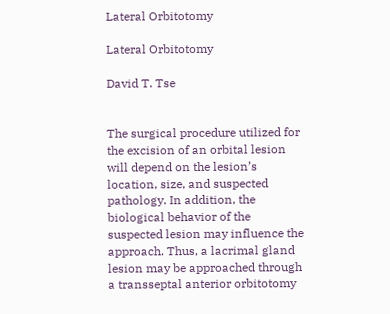Lateral Orbitotomy

Lateral Orbitotomy

David T. Tse


The surgical procedure utilized for the excision of an orbital lesion will depend on the lesion’s location, size, and suspected pathology. In addition, the biological behavior of the suspected lesion may influence the approach. Thus, a lacrimal gland lesion may be approached through a transseptal anterior orbitotomy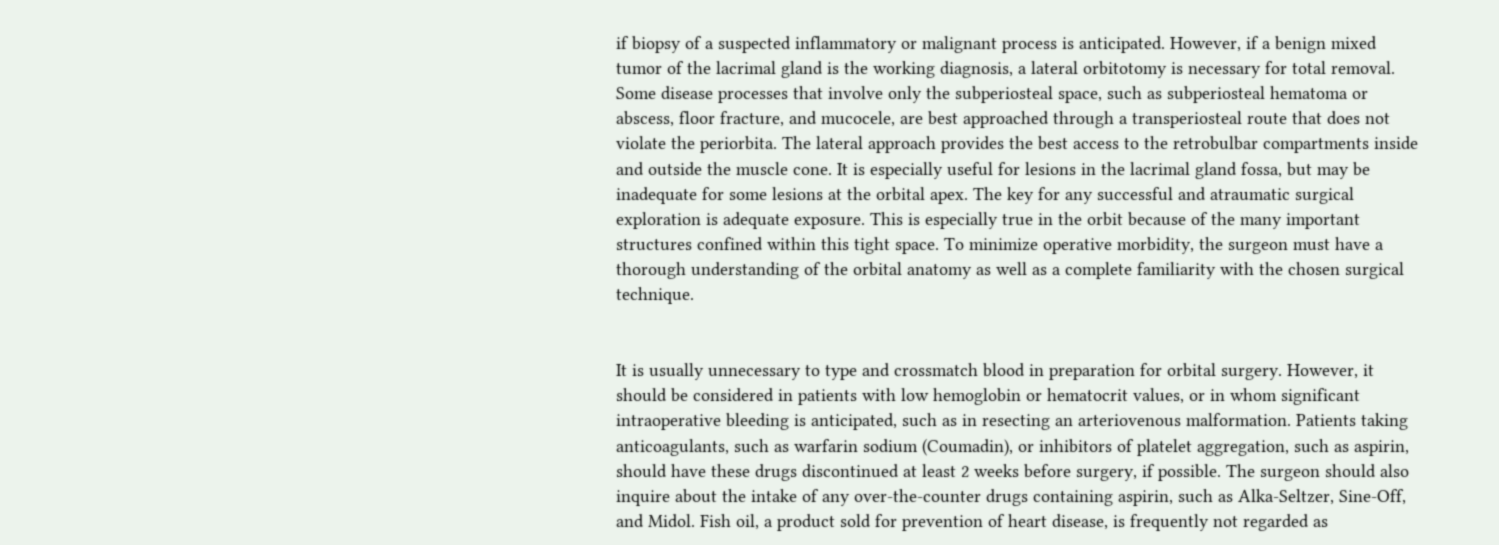if biopsy of a suspected inflammatory or malignant process is anticipated. However, if a benign mixed tumor of the lacrimal gland is the working diagnosis, a lateral orbitotomy is necessary for total removal. Some disease processes that involve only the subperiosteal space, such as subperiosteal hematoma or abscess, floor fracture, and mucocele, are best approached through a transperiosteal route that does not violate the periorbita. The lateral approach provides the best access to the retrobulbar compartments inside and outside the muscle cone. It is especially useful for lesions in the lacrimal gland fossa, but may be inadequate for some lesions at the orbital apex. The key for any successful and atraumatic surgical exploration is adequate exposure. This is especially true in the orbit because of the many important structures confined within this tight space. To minimize operative morbidity, the surgeon must have a thorough understanding of the orbital anatomy as well as a complete familiarity with the chosen surgical technique.


It is usually unnecessary to type and crossmatch blood in preparation for orbital surgery. However, it should be considered in patients with low hemoglobin or hematocrit values, or in whom significant intraoperative bleeding is anticipated, such as in resecting an arteriovenous malformation. Patients taking anticoagulants, such as warfarin sodium (Coumadin), or inhibitors of platelet aggregation, such as aspirin, should have these drugs discontinued at least 2 weeks before surgery, if possible. The surgeon should also inquire about the intake of any over-the-counter drugs containing aspirin, such as Alka-Seltzer, Sine-Off, and Midol. Fish oil, a product sold for prevention of heart disease, is frequently not regarded as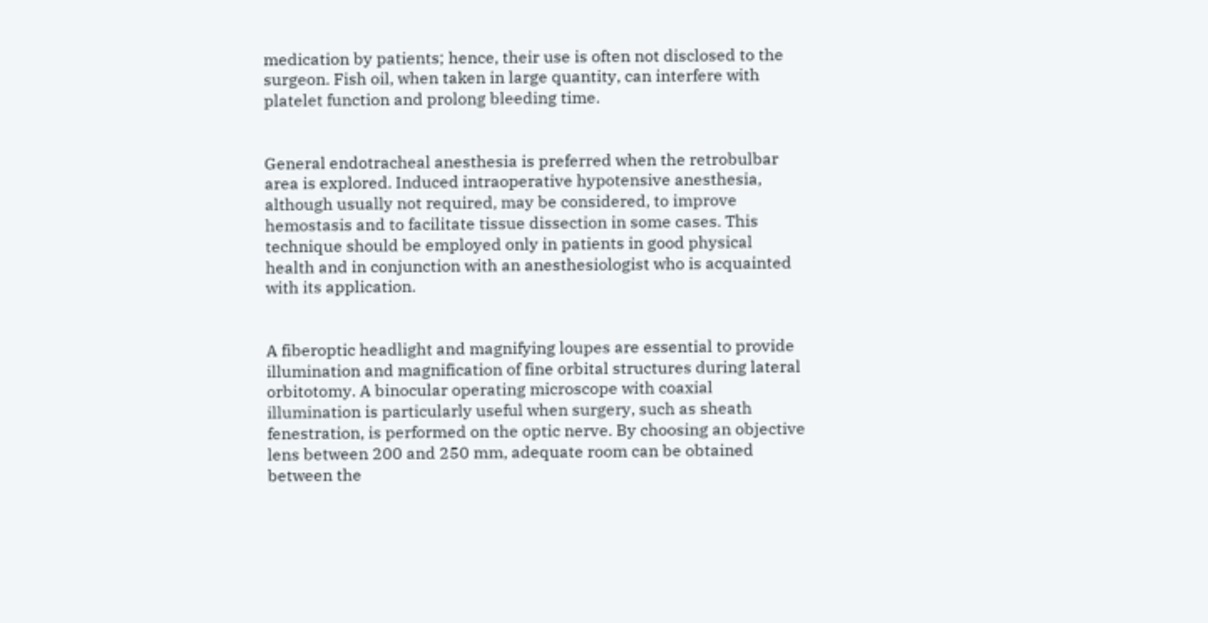medication by patients; hence, their use is often not disclosed to the surgeon. Fish oil, when taken in large quantity, can interfere with platelet function and prolong bleeding time.


General endotracheal anesthesia is preferred when the retrobulbar area is explored. Induced intraoperative hypotensive anesthesia, although usually not required, may be considered, to improve hemostasis and to facilitate tissue dissection in some cases. This technique should be employed only in patients in good physical health and in conjunction with an anesthesiologist who is acquainted with its application.


A fiberoptic headlight and magnifying loupes are essential to provide illumination and magnification of fine orbital structures during lateral orbitotomy. A binocular operating microscope with coaxial illumination is particularly useful when surgery, such as sheath fenestration, is performed on the optic nerve. By choosing an objective lens between 200 and 250 mm, adequate room can be obtained between the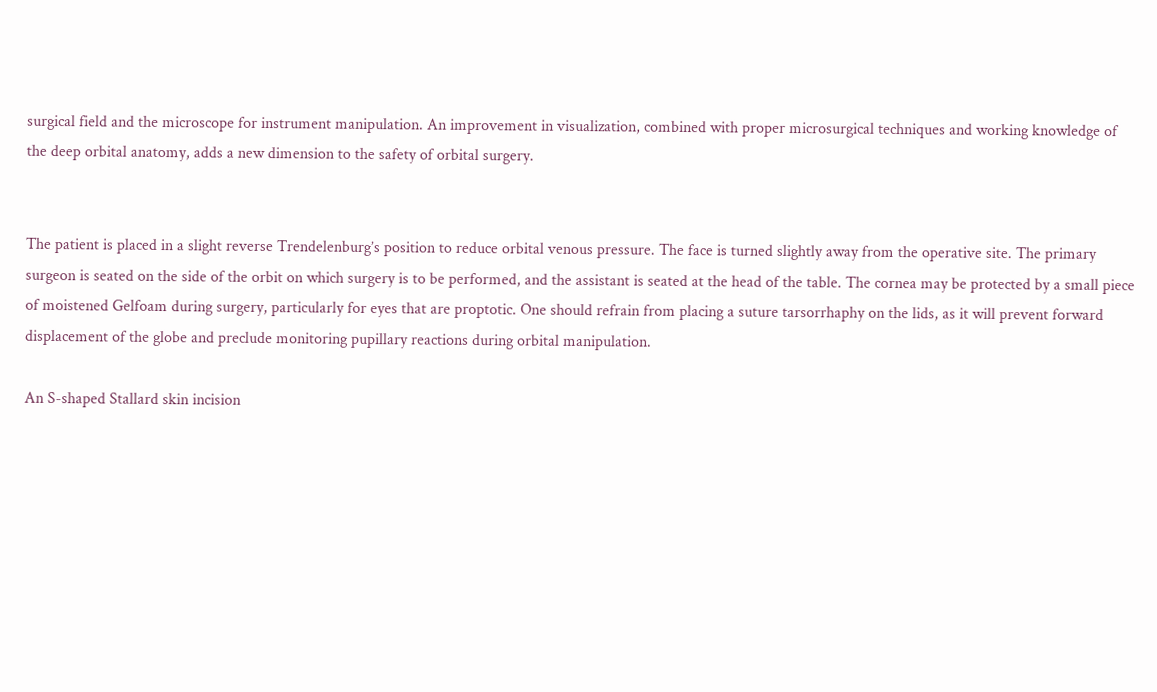surgical field and the microscope for instrument manipulation. An improvement in visualization, combined with proper microsurgical techniques and working knowledge of the deep orbital anatomy, adds a new dimension to the safety of orbital surgery.


The patient is placed in a slight reverse Trendelenburg’s position to reduce orbital venous pressure. The face is turned slightly away from the operative site. The primary surgeon is seated on the side of the orbit on which surgery is to be performed, and the assistant is seated at the head of the table. The cornea may be protected by a small piece of moistened Gelfoam during surgery, particularly for eyes that are proptotic. One should refrain from placing a suture tarsorrhaphy on the lids, as it will prevent forward displacement of the globe and preclude monitoring pupillary reactions during orbital manipulation.

An S-shaped Stallard skin incision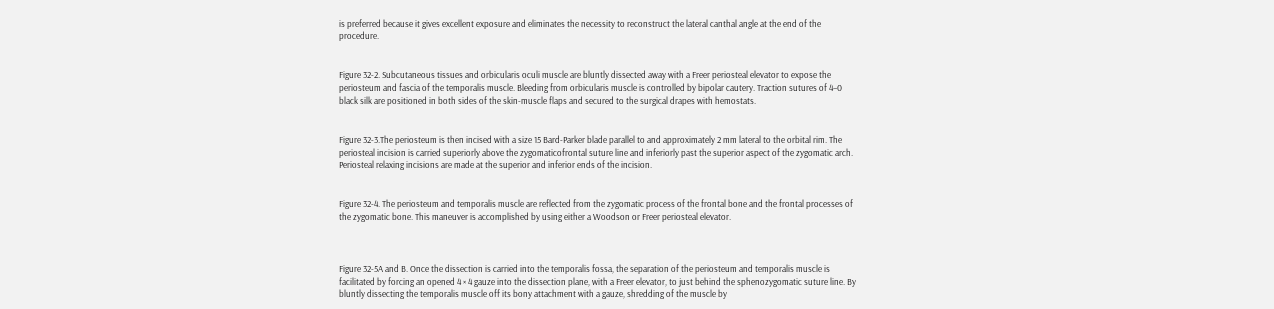is preferred because it gives excellent exposure and eliminates the necessity to reconstruct the lateral canthal angle at the end of the procedure.


Figure 32-2. Subcutaneous tissues and orbicularis oculi muscle are bluntly dissected away with a Freer periosteal elevator to expose the periosteum and fascia of the temporalis muscle. Bleeding from orbicularis muscle is controlled by bipolar cautery. Traction sutures of 4–0 black silk are positioned in both sides of the skin-muscle flaps and secured to the surgical drapes with hemostats.


Figure 32-3.The periosteum is then incised with a size 15 Bard-Parker blade parallel to and approximately 2 mm lateral to the orbital rim. The periosteal incision is carried superiorly above the zygomaticofrontal suture line and inferiorly past the superior aspect of the zygomatic arch. Periosteal relaxing incisions are made at the superior and inferior ends of the incision.


Figure 32-4. The periosteum and temporalis muscle are reflected from the zygomatic process of the frontal bone and the frontal processes of the zygomatic bone. This maneuver is accomplished by using either a Woodson or Freer periosteal elevator.



Figure 32-5A and B. Once the dissection is carried into the temporalis fossa, the separation of the periosteum and temporalis muscle is facilitated by forcing an opened 4 × 4 gauze into the dissection plane, with a Freer elevator, to just behind the sphenozygomatic suture line. By bluntly dissecting the temporalis muscle off its bony attachment with a gauze, shredding of the muscle by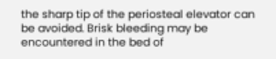the sharp tip of the periosteal elevator can be avoided. Brisk bleeding may be encountered in the bed of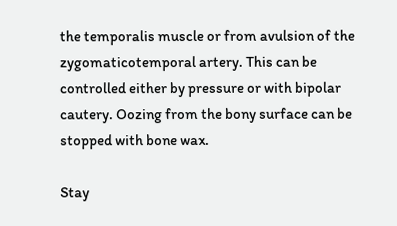the temporalis muscle or from avulsion of the zygomaticotemporal artery. This can be controlled either by pressure or with bipolar cautery. Oozing from the bony surface can be stopped with bone wax.

Stay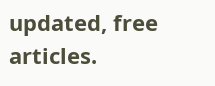updated, free articles.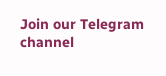Join our Telegram channel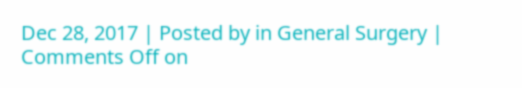Dec 28, 2017 | Posted by in General Surgery | Comments Off on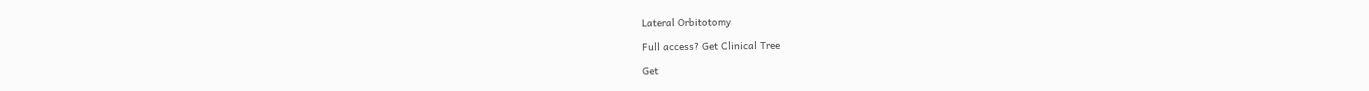Lateral Orbitotomy

Full access? Get Clinical Tree

Get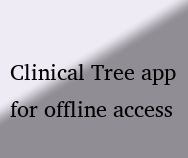Clinical Tree app for offline access